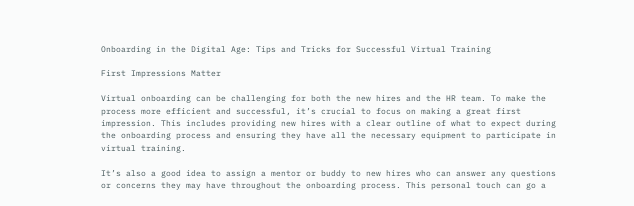Onboarding in the Digital Age: Tips and Tricks for Successful Virtual Training

First Impressions Matter

Virtual onboarding can be challenging for both the new hires and the HR team. To make the process more efficient and successful, it’s crucial to focus on making a great first impression. This includes providing new hires with a clear outline of what to expect during the onboarding process and ensuring they have all the necessary equipment to participate in virtual training.

It’s also a good idea to assign a mentor or buddy to new hires who can answer any questions or concerns they may have throughout the onboarding process. This personal touch can go a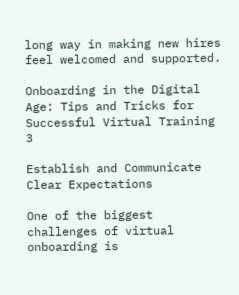long way in making new hires feel welcomed and supported.

Onboarding in the Digital Age: Tips and Tricks for Successful Virtual Training 3

Establish and Communicate Clear Expectations

One of the biggest challenges of virtual onboarding is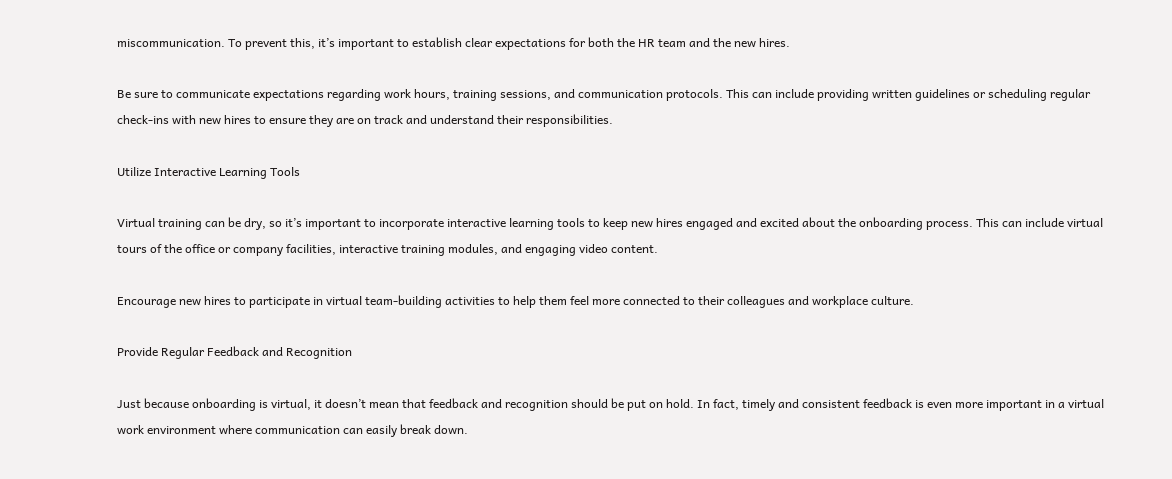miscommunication. To prevent this, it’s important to establish clear expectations for both the HR team and the new hires.

Be sure to communicate expectations regarding work hours, training sessions, and communication protocols. This can include providing written guidelines or scheduling regular check-ins with new hires to ensure they are on track and understand their responsibilities.

Utilize Interactive Learning Tools

Virtual training can be dry, so it’s important to incorporate interactive learning tools to keep new hires engaged and excited about the onboarding process. This can include virtual tours of the office or company facilities, interactive training modules, and engaging video content.

Encourage new hires to participate in virtual team-building activities to help them feel more connected to their colleagues and workplace culture.

Provide Regular Feedback and Recognition

Just because onboarding is virtual, it doesn’t mean that feedback and recognition should be put on hold. In fact, timely and consistent feedback is even more important in a virtual work environment where communication can easily break down.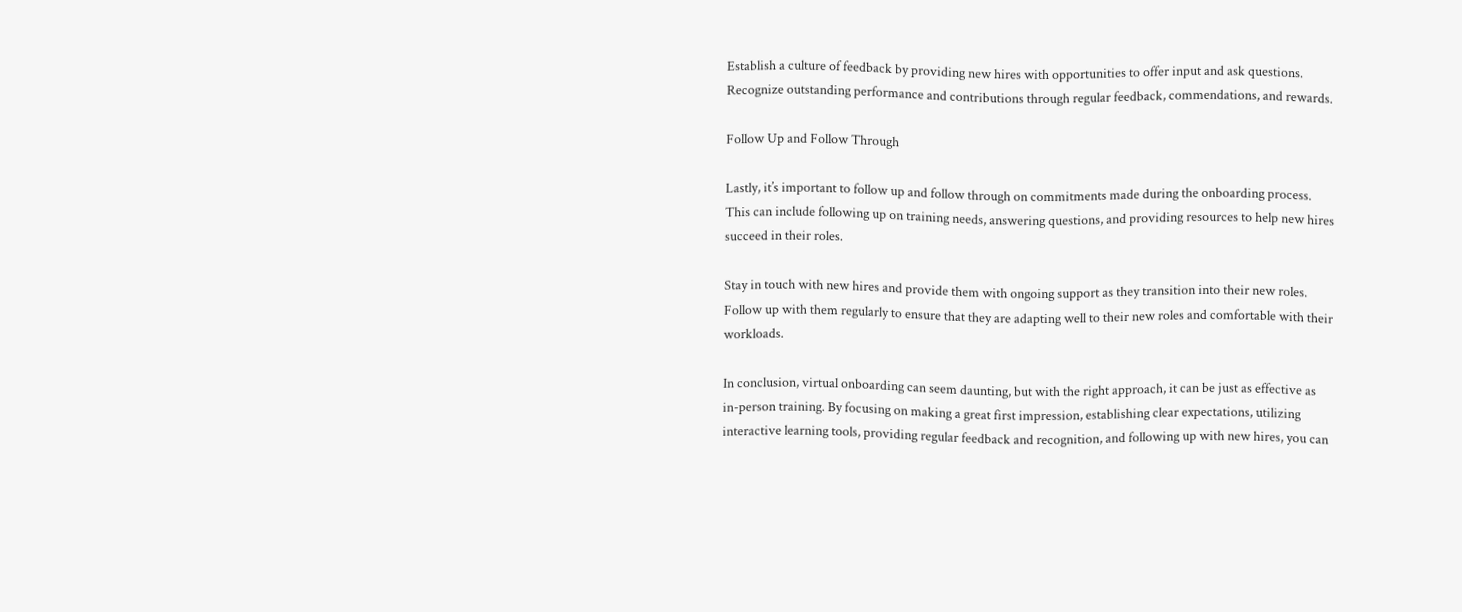Establish a culture of feedback by providing new hires with opportunities to offer input and ask questions. Recognize outstanding performance and contributions through regular feedback, commendations, and rewards.

Follow Up and Follow Through

Lastly, it’s important to follow up and follow through on commitments made during the onboarding process. This can include following up on training needs, answering questions, and providing resources to help new hires succeed in their roles.

Stay in touch with new hires and provide them with ongoing support as they transition into their new roles. Follow up with them regularly to ensure that they are adapting well to their new roles and comfortable with their workloads.

In conclusion, virtual onboarding can seem daunting, but with the right approach, it can be just as effective as in-person training. By focusing on making a great first impression, establishing clear expectations, utilizing interactive learning tools, providing regular feedback and recognition, and following up with new hires, you can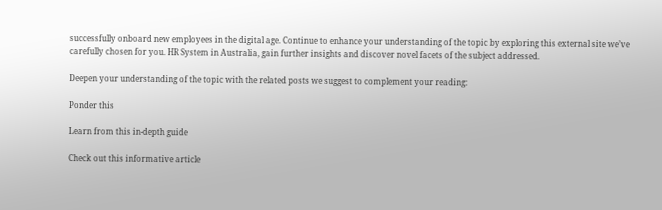successfully onboard new employees in the digital age. Continue to enhance your understanding of the topic by exploring this external site we’ve carefully chosen for you. HR System in Australia, gain further insights and discover novel facets of the subject addressed.

Deepen your understanding of the topic with the related posts we suggest to complement your reading:

Ponder this

Learn from this in-depth guide

Check out this informative article